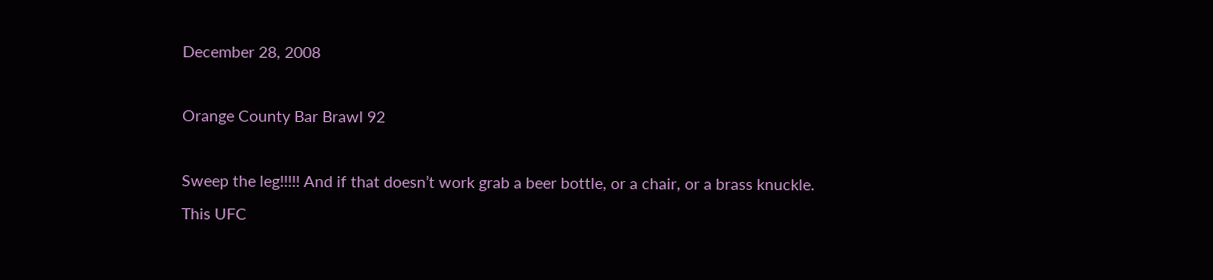December 28, 2008

Orange County Bar Brawl 92

Sweep the leg!!!!! And if that doesn’t work grab a beer bottle, or a chair, or a brass knuckle.
This UFC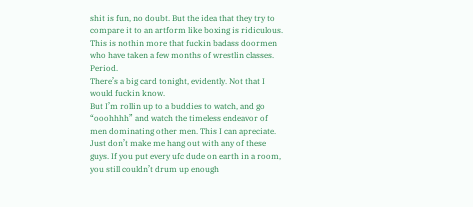shit is fun, no doubt. But the idea that they try to compare it to an artform like boxing is ridiculous.
This is nothin more that fuckin badass doormen who have taken a few months of wrestlin classes. Period.
There’s a big card tonight, evidently. Not that I would fuckin know.
But I’m rollin up to a buddies to watch, and go “ooohhhh” and watch the timeless endeavor of men dominating other men. This I can apreciate.
Just don’t make me hang out with any of these guys. If you put every ufc dude on earth in a room, you still couldn’t drum up enough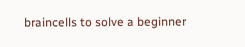braincells to solve a beginner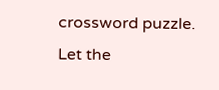crossword puzzle.
Let the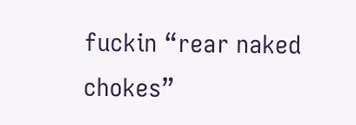fuckin “rear naked chokes”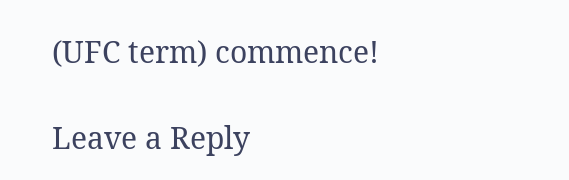(UFC term) commence!

Leave a Reply